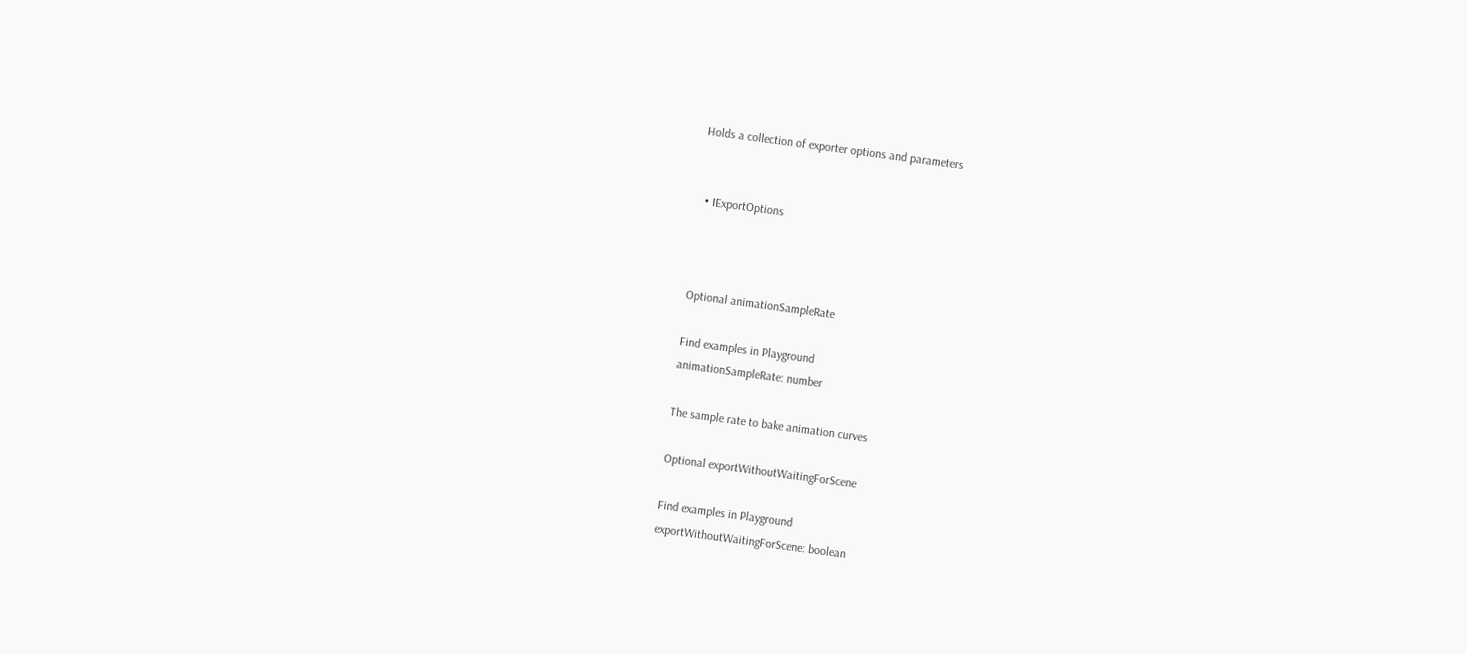Holds a collection of exporter options and parameters


  • IExportOptions



Optional animationSampleRate

Find examples in Playground
animationSampleRate: number

The sample rate to bake animation curves

Optional exportWithoutWaitingForScene

Find examples in Playground
exportWithoutWaitingForScene: boolean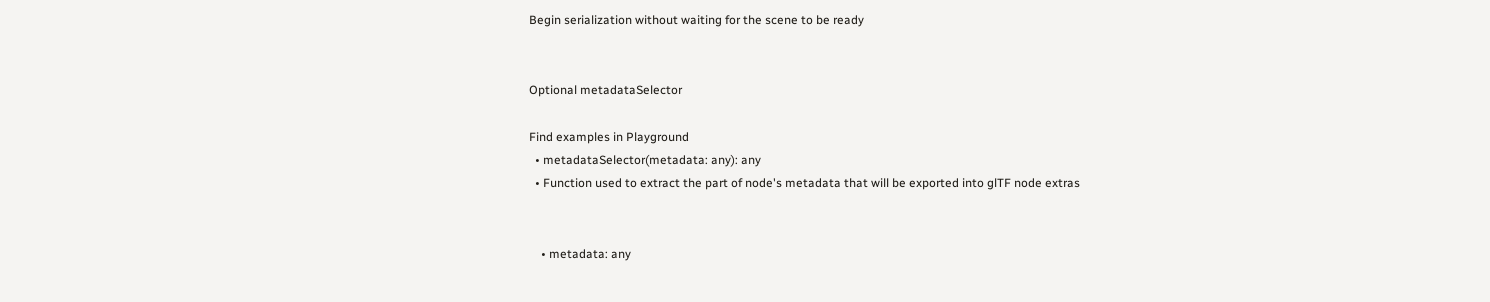Begin serialization without waiting for the scene to be ready


Optional metadataSelector

Find examples in Playground
  • metadataSelector(metadata: any): any
  • Function used to extract the part of node's metadata that will be exported into glTF node extras


    • metadata: any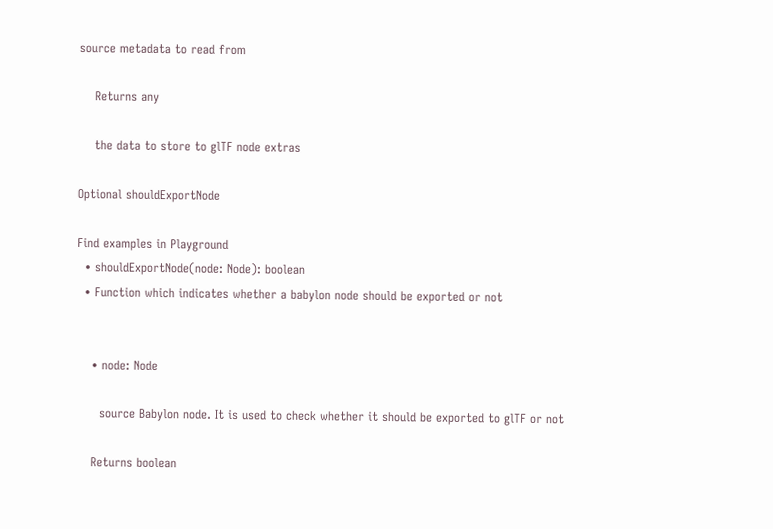source metadata to read from

    Returns any

    the data to store to glTF node extras

Optional shouldExportNode

Find examples in Playground
  • shouldExportNode(node: Node): boolean
  • Function which indicates whether a babylon node should be exported or not


    • node: Node

      source Babylon node. It is used to check whether it should be exported to glTF or not

    Returns boolean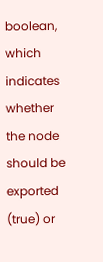boolean, which indicates whether the node should be exported (true) or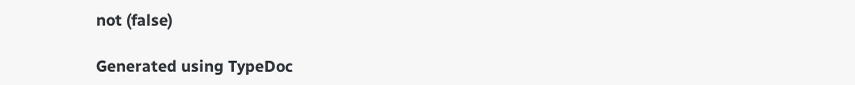not (false)

Generated using TypeDoc